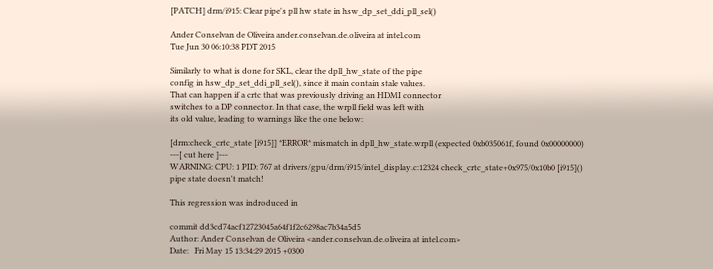[PATCH] drm/i915: Clear pipe's pll hw state in hsw_dp_set_ddi_pll_sel()

Ander Conselvan de Oliveira ander.conselvan.de.oliveira at intel.com
Tue Jun 30 06:10:38 PDT 2015

Similarly to what is done for SKL, clear the dpll_hw_state of the pipe
config in hsw_dp_set_ddi_pll_sel(), since it main contain stale values.
That can happen if a crtc that was previously driving an HDMI connector
switches to a DP connector. In that case, the wrpll field was left with
its old value, leading to warnings like the one below:

[drm:check_crtc_state [i915]] *ERROR* mismatch in dpll_hw_state.wrpll (expected 0xb035061f, found 0x00000000)
---[ cut here ]---
WARNING: CPU: 1 PID: 767 at drivers/gpu/drm/i915/intel_display.c:12324 check_crtc_state+0x975/0x10b0 [i915]()
pipe state doesn't match!

This regression was indroduced in

commit dd3cd74acf12723045a64f1f2c6298ac7b34a5d5
Author: Ander Conselvan de Oliveira <ander.conselvan.de.oliveira at intel.com>
Date:   Fri May 15 13:34:29 2015 +0300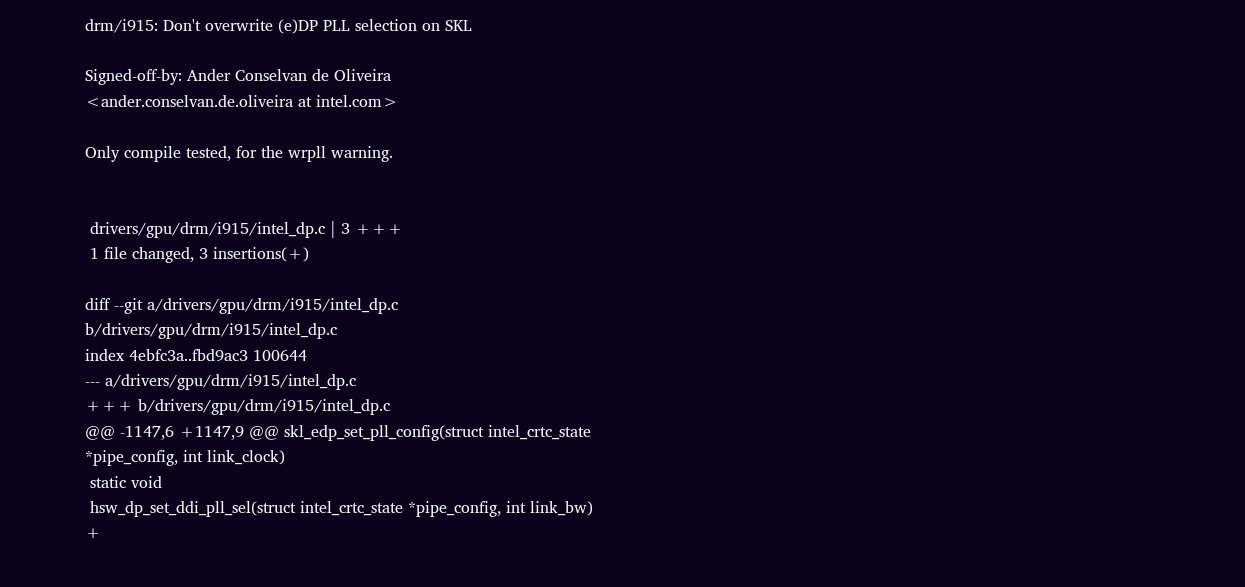drm/i915: Don't overwrite (e)DP PLL selection on SKL

Signed-off-by: Ander Conselvan de Oliveira <ander.conselvan.de.oliveira at intel.com>

Only compile tested, for the wrpll warning.


 drivers/gpu/drm/i915/intel_dp.c | 3 +++
 1 file changed, 3 insertions(+)

diff --git a/drivers/gpu/drm/i915/intel_dp.c b/drivers/gpu/drm/i915/intel_dp.c
index 4ebfc3a..fbd9ac3 100644
--- a/drivers/gpu/drm/i915/intel_dp.c
+++ b/drivers/gpu/drm/i915/intel_dp.c
@@ -1147,6 +1147,9 @@ skl_edp_set_pll_config(struct intel_crtc_state *pipe_config, int link_clock)
 static void
 hsw_dp_set_ddi_pll_sel(struct intel_crtc_state *pipe_config, int link_bw)
+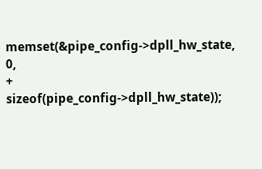memset(&pipe_config->dpll_hw_state, 0,
+          sizeof(pipe_config->dpll_hw_state));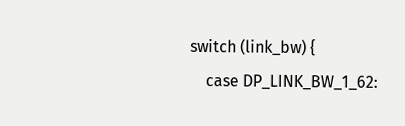switch (link_bw) {
    case DP_LINK_BW_1_62: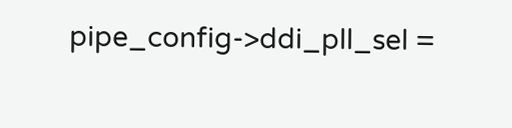pipe_config->ddi_pll_sel =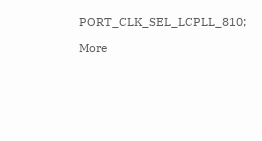PORT_CLK_SEL_LCPLL_810;

More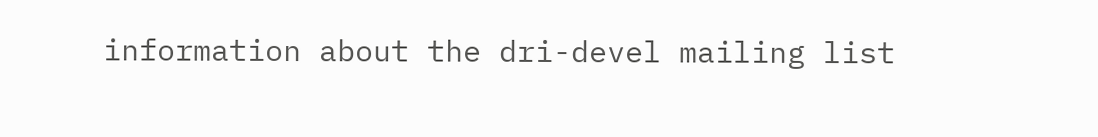information about the dri-devel mailing list